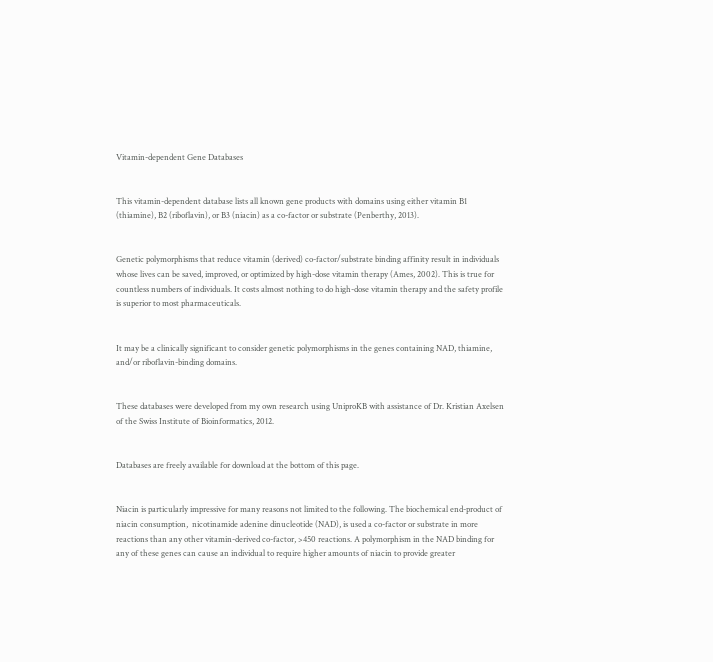Vitamin-dependent Gene Databases


This vitamin-dependent database lists all known gene products with domains using either vitamin B1 (thiamine), B2 (riboflavin), or B3 (niacin) as a co-factor or substrate (Penberthy, 2013).


Genetic polymorphisms that reduce vitamin (derived) co-factor/substrate binding affinity result in individuals whose lives can be saved, improved, or optimized by high-dose vitamin therapy (Ames, 2002). This is true for countless numbers of individuals. It costs almost nothing to do high-dose vitamin therapy and the safety profile is superior to most pharmaceuticals.


It may be a clinically significant to consider genetic polymorphisms in the genes containing NAD, thiamine, and/or riboflavin-binding domains.


These databases were developed from my own research using UniproKB with assistance of Dr. Kristian Axelsen of the Swiss Institute of Bioinformatics, 2012.


Databases are freely available for download at the bottom of this page.


Niacin is particularly impressive for many reasons not limited to the following. The biochemical end-product of niacin consumption,  nicotinamide adenine dinucleotide (NAD), is used a co-factor or substrate in more reactions than any other vitamin-derived co-factor, >450 reactions. A polymorphism in the NAD binding for any of these genes can cause an individual to require higher amounts of niacin to provide greater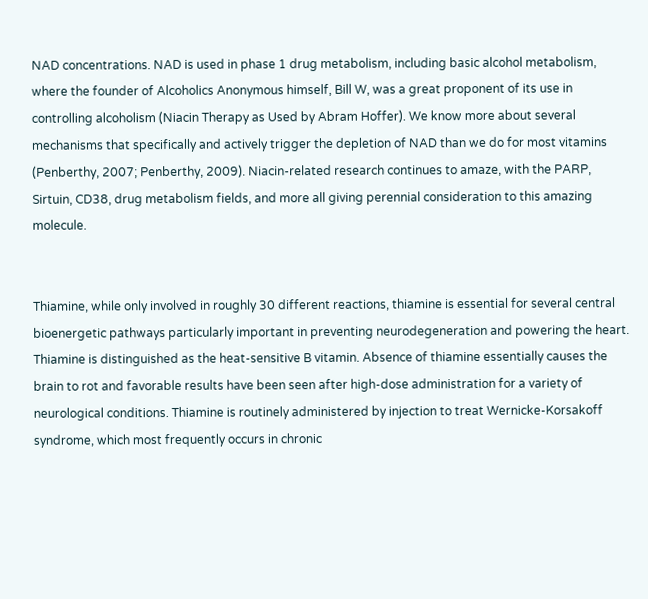NAD concentrations. NAD is used in phase 1 drug metabolism, including basic alcohol metabolism, where the founder of Alcoholics Anonymous himself, Bill W, was a great proponent of its use in controlling alcoholism (Niacin Therapy as Used by Abram Hoffer). We know more about several mechanisms that specifically and actively trigger the depletion of NAD than we do for most vitamins (Penberthy, 2007; Penberthy, 2009). Niacin-related research continues to amaze, with the PARP, Sirtuin, CD38, drug metabolism fields, and more all giving perennial consideration to this amazing molecule.


Thiamine, while only involved in roughly 30 different reactions, thiamine is essential for several central bioenergetic pathways particularly important in preventing neurodegeneration and powering the heart. Thiamine is distinguished as the heat-sensitive B vitamin. Absence of thiamine essentially causes the brain to rot and favorable results have been seen after high-dose administration for a variety of neurological conditions. Thiamine is routinely administered by injection to treat Wernicke-Korsakoff syndrome, which most frequently occurs in chronic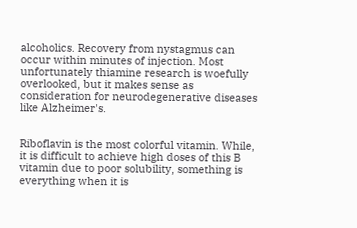alcoholics. Recovery from nystagmus can occur within minutes of injection. Most unfortunately thiamine research is woefully overlooked, but it makes sense as consideration for neurodegenerative diseases like Alzheimer's.


Riboflavin is the most colorful vitamin. While, it is difficult to achieve high doses of this B vitamin due to poor solubility, something is everything when it is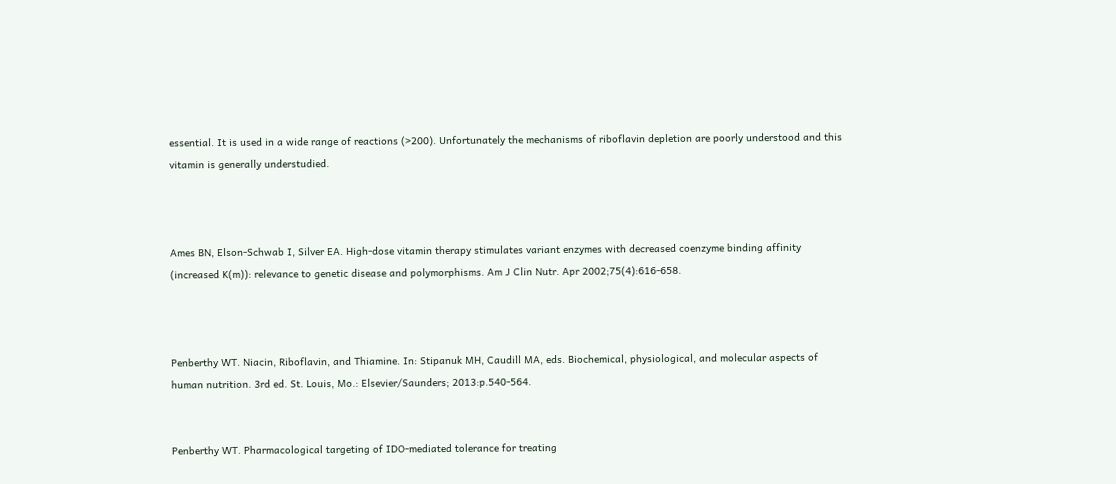essential. It is used in a wide range of reactions (>200). Unfortunately the mechanisms of riboflavin depletion are poorly understood and this vitamin is generally understudied.



Ames BN, Elson-Schwab I, Silver EA. High-dose vitamin therapy stimulates variant enzymes with decreased coenzyme binding affinity (increased K(m)): relevance to genetic disease and polymorphisms. Am J Clin Nutr. Apr 2002;75(4):616-658.



Penberthy WT. Niacin, Riboflavin, and Thiamine. In: Stipanuk MH, Caudill MA, eds. Biochemical, physiological, and molecular aspects of human nutrition. 3rd ed. St. Louis, Mo.: Elsevier/Saunders; 2013:p.540-564.


Penberthy WT. Pharmacological targeting of IDO-mediated tolerance for treating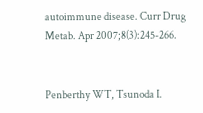autoimmune disease. Curr Drug Metab. Apr 2007;8(3):245-266.


Penberthy WT, Tsunoda I.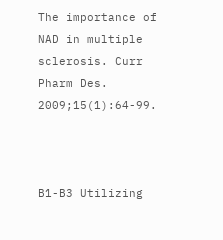The importance of NAD in multiple sclerosis. Curr Pharm Des. 2009;15(1):64-99.



B1-B3 Utilizing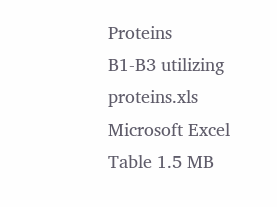Proteins
B1-B3 utilizing proteins.xls
Microsoft Excel Table 1.5 MB